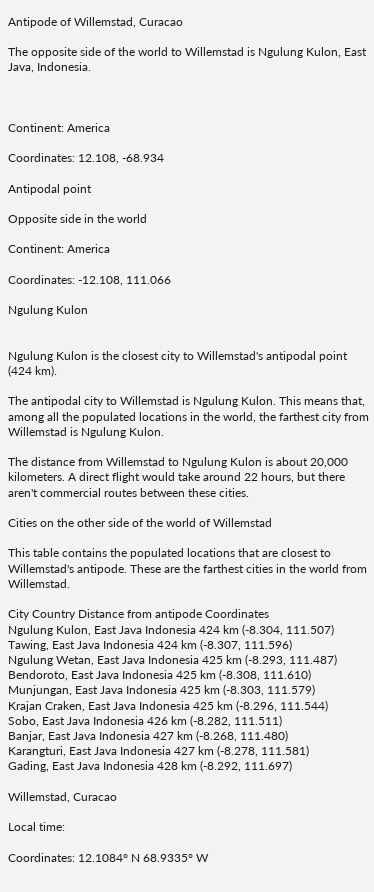Antipode of Willemstad, Curacao

The opposite side of the world to Willemstad is Ngulung Kulon, East Java, Indonesia.



Continent: America

Coordinates: 12.108, -68.934

Antipodal point

Opposite side in the world

Continent: America

Coordinates: -12.108, 111.066

Ngulung Kulon


Ngulung Kulon is the closest city to Willemstad's antipodal point (424 km).

The antipodal city to Willemstad is Ngulung Kulon. This means that, among all the populated locations in the world, the farthest city from Willemstad is Ngulung Kulon.

The distance from Willemstad to Ngulung Kulon is about 20,000 kilometers. A direct flight would take around 22 hours, but there aren't commercial routes between these cities.

Cities on the other side of the world of Willemstad

This table contains the populated locations that are closest to Willemstad's antipode. These are the farthest cities in the world from Willemstad.

City Country Distance from antipode Coordinates
Ngulung Kulon, East Java Indonesia 424 km (-8.304, 111.507)
Tawing, East Java Indonesia 424 km (-8.307, 111.596)
Ngulung Wetan, East Java Indonesia 425 km (-8.293, 111.487)
Bendoroto, East Java Indonesia 425 km (-8.308, 111.610)
Munjungan, East Java Indonesia 425 km (-8.303, 111.579)
Krajan Craken, East Java Indonesia 425 km (-8.296, 111.544)
Sobo, East Java Indonesia 426 km (-8.282, 111.511)
Banjar, East Java Indonesia 427 km (-8.268, 111.480)
Karangturi, East Java Indonesia 427 km (-8.278, 111.581)
Gading, East Java Indonesia 428 km (-8.292, 111.697)

Willemstad, Curacao

Local time:

Coordinates: 12.1084° N 68.9335° W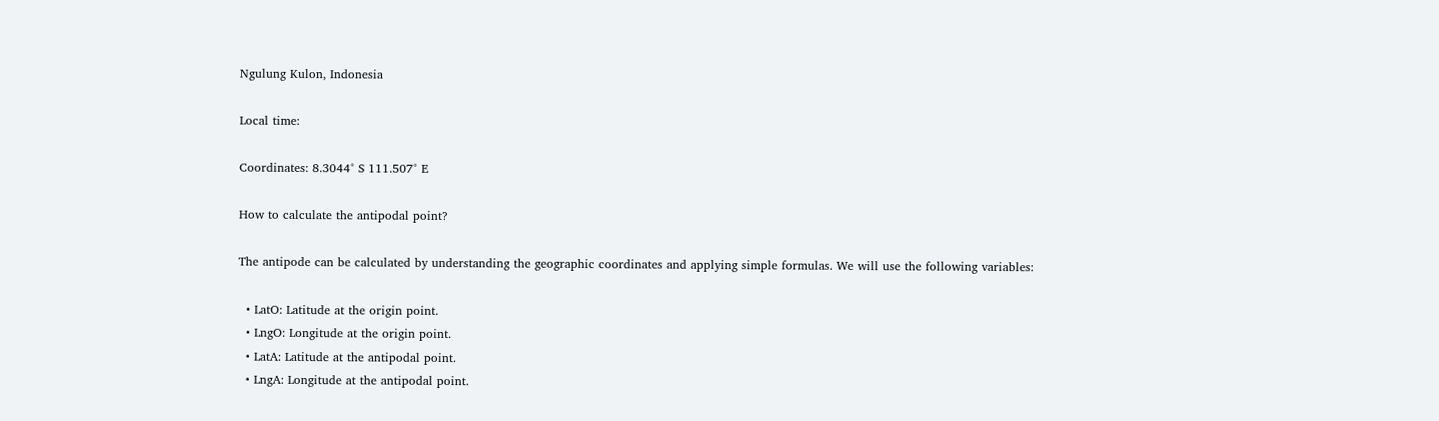Ngulung Kulon, Indonesia

Local time:

Coordinates: 8.3044° S 111.507° E

How to calculate the antipodal point?

The antipode can be calculated by understanding the geographic coordinates and applying simple formulas. We will use the following variables:

  • LatO: Latitude at the origin point.
  • LngO: Longitude at the origin point.
  • LatA: Latitude at the antipodal point.
  • LngA: Longitude at the antipodal point.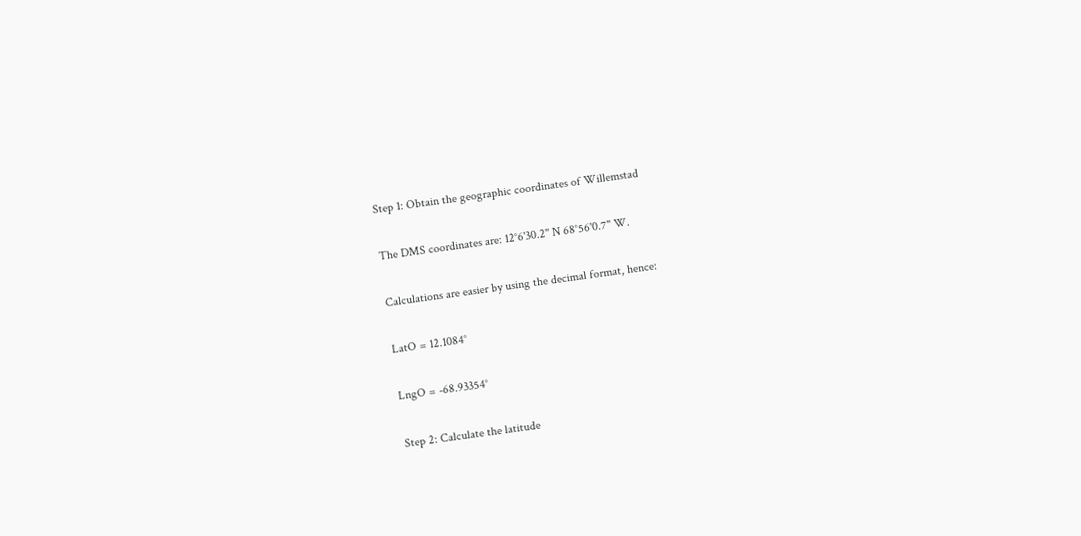Step 1: Obtain the geographic coordinates of Willemstad

The DMS coordinates are: 12°6'30.2'' N 68°56'0.7'' W.

Calculations are easier by using the decimal format, hence:

LatO = 12.1084°

LngO = -68.93354°

Step 2: Calculate the latitude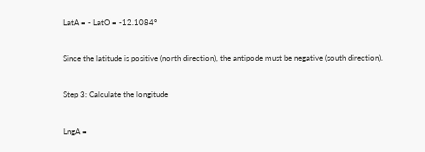LatA = - LatO = -12.1084°

Since the latitude is positive (north direction), the antipode must be negative (south direction).

Step 3: Calculate the longitude

LngA =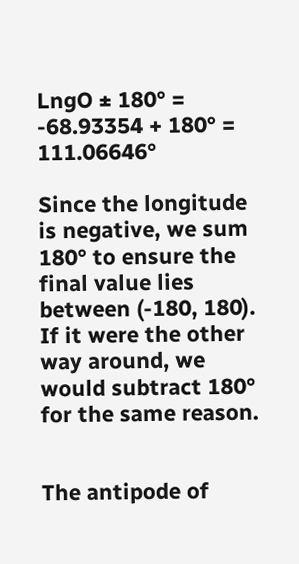LngO ± 180° = -68.93354 + 180° = 111.06646°

Since the longitude is negative, we sum 180° to ensure the final value lies between (-180, 180). If it were the other way around, we would subtract 180° for the same reason.


The antipode of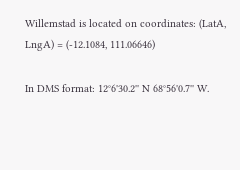Willemstad is located on coordinates: (LatA, LngA) = (-12.1084, 111.06646)

In DMS format: 12°6'30.2'' N 68°56'0.7'' W.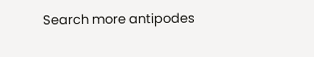Search more antipodes